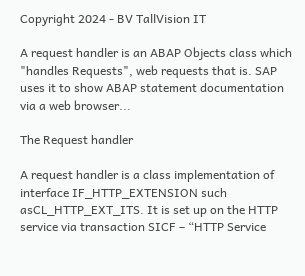Copyright 2024 - BV TallVision IT

A request handler is an ABAP Objects class which "handles Requests", web requests that is. SAP uses it to show ABAP statement documentation via a web browser...

The Request handler

A request handler is a class implementation of interface IF_HTTP_EXTENSION such asCL_HTTP_EXT_ITS. It is set up on the HTTP service via transaction SICF – “HTTP Service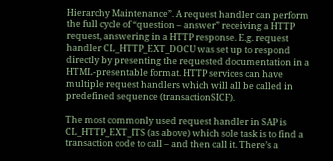Hierarchy Maintenance”. A request handler can perform the full cycle of “question – answer” receiving a HTTP request, answering in a HTTP response. E.g. request handler CL_HTTP_EXT_DOCU was set up to respond directly by presenting the requested documentation in a HTML-presentable format. HTTP services can have multiple request handlers which will all be called in predefined sequence (transactionSICF).

The most commonly used request handler in SAP is CL_HTTP_EXT_ITS (as above) which sole task is to find a transaction code to call – and then call it. There’s a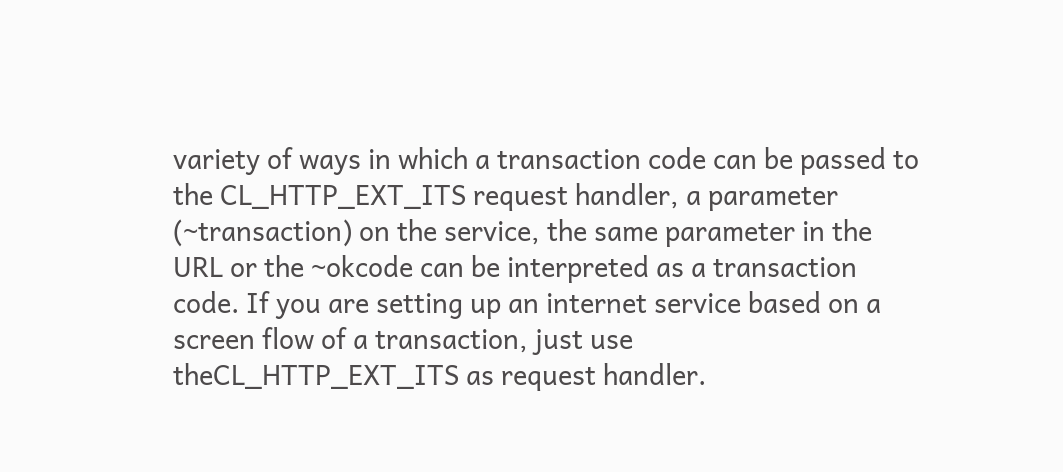variety of ways in which a transaction code can be passed to the CL_HTTP_EXT_ITS request handler, a parameter (~transaction) on the service, the same parameter in the URL or the ~okcode can be interpreted as a transaction code. If you are setting up an internet service based on a screen flow of a transaction, just use theCL_HTTP_EXT_ITS as request handler.